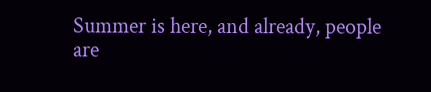Summer is here, and already, people are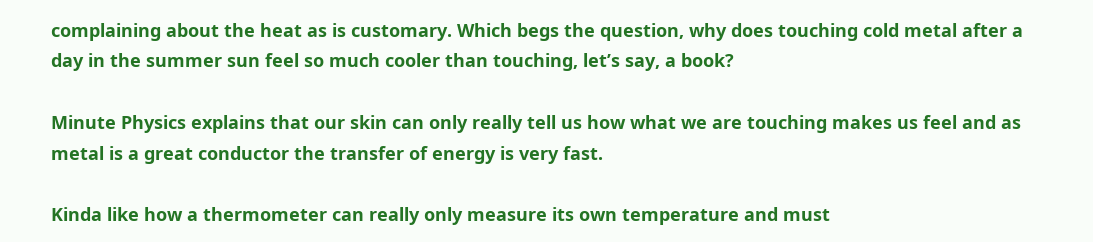complaining about the heat as is customary. Which begs the question, why does touching cold metal after a day in the summer sun feel so much cooler than touching, let’s say, a book?

Minute Physics explains that our skin can only really tell us how what we are touching makes us feel and as metal is a great conductor the transfer of energy is very fast.

Kinda like how a thermometer can really only measure its own temperature and must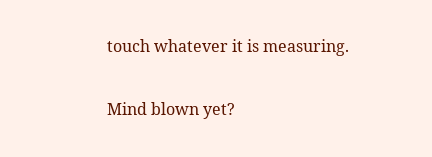touch whatever it is measuring.

Mind blown yet?